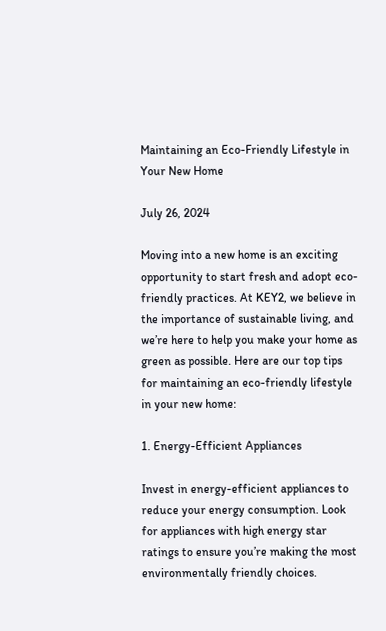Maintaining an Eco-Friendly Lifestyle in Your New Home

July 26, 2024

Moving into a new home is an exciting opportunity to start fresh and adopt eco-friendly practices. At KEY2, we believe in the importance of sustainable living, and we’re here to help you make your home as green as possible. Here are our top tips for maintaining an eco-friendly lifestyle in your new home:

1. Energy-Efficient Appliances

Invest in energy-efficient appliances to reduce your energy consumption. Look for appliances with high energy star ratings to ensure you’re making the most environmentally friendly choices.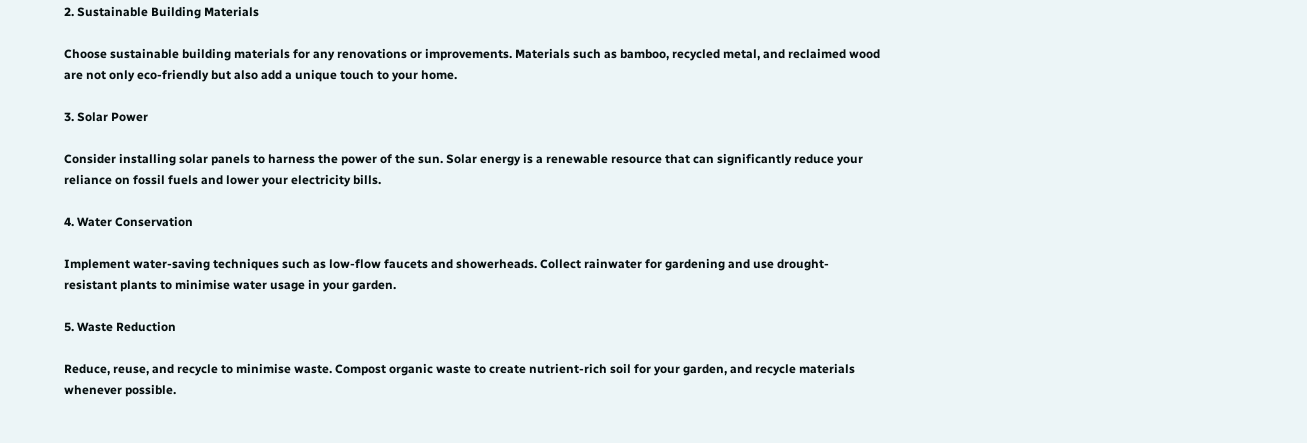2. Sustainable Building Materials

Choose sustainable building materials for any renovations or improvements. Materials such as bamboo, recycled metal, and reclaimed wood are not only eco-friendly but also add a unique touch to your home.

3. Solar Power

Consider installing solar panels to harness the power of the sun. Solar energy is a renewable resource that can significantly reduce your reliance on fossil fuels and lower your electricity bills.

4. Water Conservation

Implement water-saving techniques such as low-flow faucets and showerheads. Collect rainwater for gardening and use drought-resistant plants to minimise water usage in your garden.

5. Waste Reduction

Reduce, reuse, and recycle to minimise waste. Compost organic waste to create nutrient-rich soil for your garden, and recycle materials whenever possible.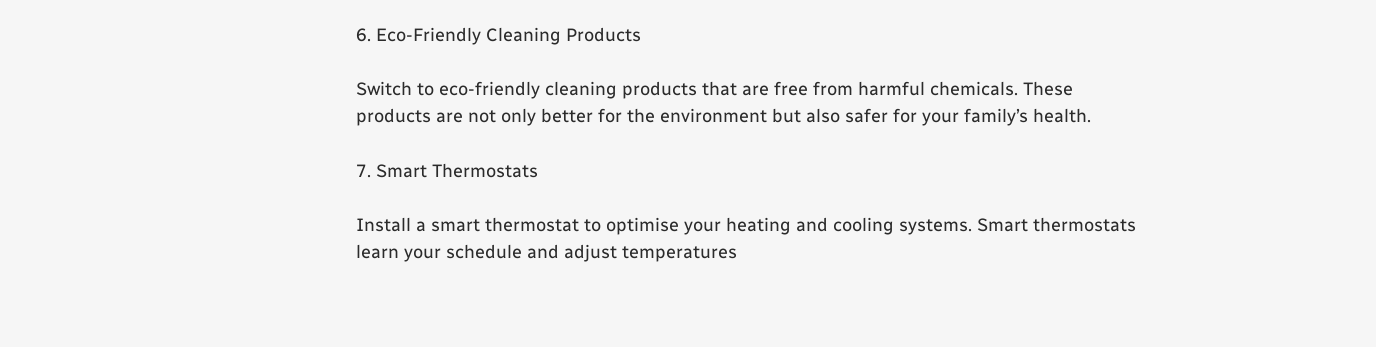6. Eco-Friendly Cleaning Products

Switch to eco-friendly cleaning products that are free from harmful chemicals. These products are not only better for the environment but also safer for your family’s health.

7. Smart Thermostats

Install a smart thermostat to optimise your heating and cooling systems. Smart thermostats learn your schedule and adjust temperatures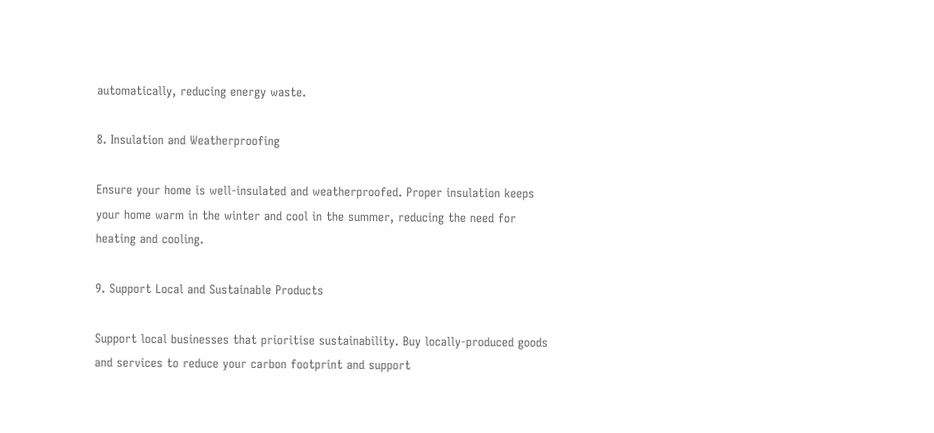automatically, reducing energy waste.

8. Insulation and Weatherproofing

Ensure your home is well-insulated and weatherproofed. Proper insulation keeps your home warm in the winter and cool in the summer, reducing the need for heating and cooling.

9. Support Local and Sustainable Products

Support local businesses that prioritise sustainability. Buy locally-produced goods and services to reduce your carbon footprint and support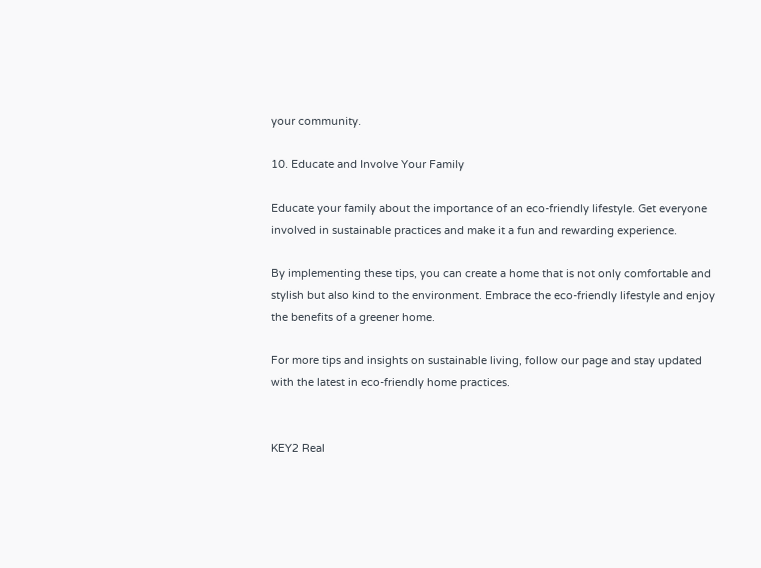your community.

10. Educate and Involve Your Family

Educate your family about the importance of an eco-friendly lifestyle. Get everyone involved in sustainable practices and make it a fun and rewarding experience.

By implementing these tips, you can create a home that is not only comfortable and stylish but also kind to the environment. Embrace the eco-friendly lifestyle and enjoy the benefits of a greener home.

For more tips and insights on sustainable living, follow our page and stay updated with the latest in eco-friendly home practices.


KEY2 Real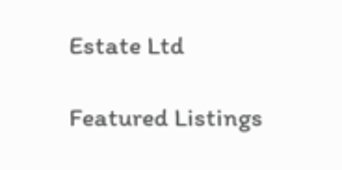Estate Ltd

Featured Listings